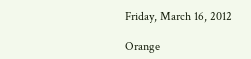Friday, March 16, 2012

Orange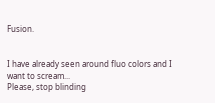Fusion.


I have already seen around fluo colors and I want to scream...
Please, stop blinding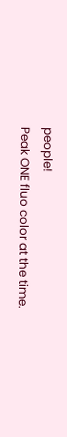people!
Peak ONE fluo color at the time.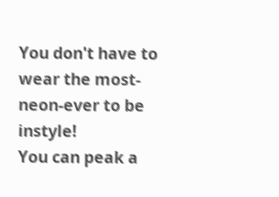You don't have to wear the most-neon-ever to be instyle!
You can peak a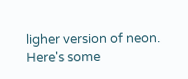ligher version of neon.
Here's some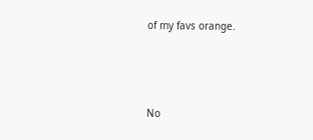of my favs orange.



No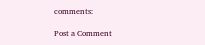comments:

Post a Comment